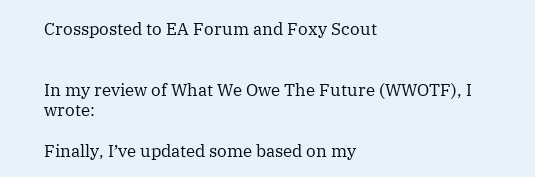Crossposted to EA Forum and Foxy Scout


In my review of What We Owe The Future (WWOTF), I wrote:

Finally, I’ve updated some based on my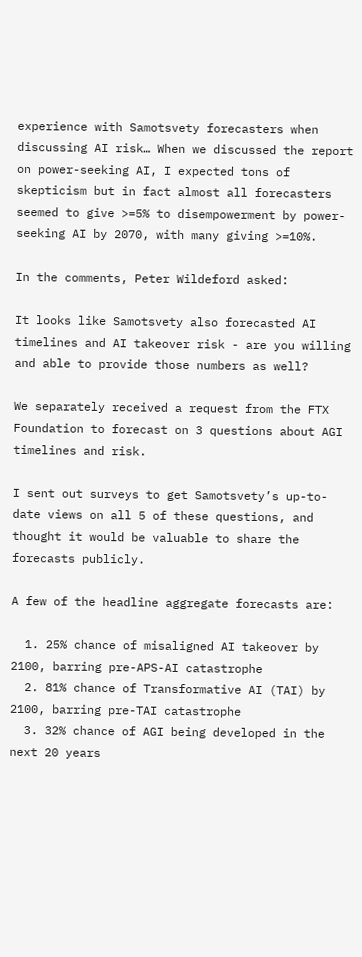experience with Samotsvety forecasters when discussing AI risk… When we discussed the report on power-seeking AI, I expected tons of skepticism but in fact almost all forecasters seemed to give >=5% to disempowerment by power-seeking AI by 2070, with many giving >=10%.

In the comments, Peter Wildeford asked:

It looks like Samotsvety also forecasted AI timelines and AI takeover risk - are you willing and able to provide those numbers as well?

We separately received a request from the FTX Foundation to forecast on 3 questions about AGI timelines and risk.

I sent out surveys to get Samotsvety’s up-to-date views on all 5 of these questions, and thought it would be valuable to share the forecasts publicly.

A few of the headline aggregate forecasts are:

  1. 25% chance of misaligned AI takeover by 2100, barring pre-APS-AI catastrophe
  2. 81% chance of Transformative AI (TAI) by 2100, barring pre-TAI catastrophe
  3. 32% chance of AGI being developed in the next 20 years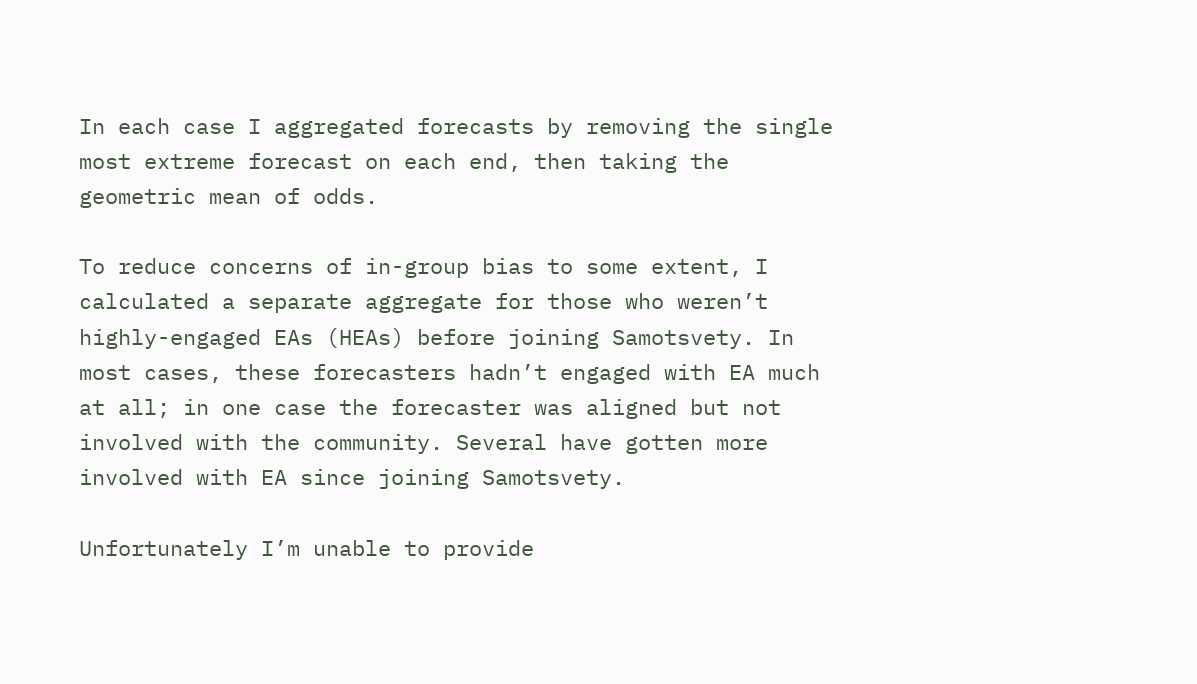In each case I aggregated forecasts by removing the single most extreme forecast on each end, then taking the geometric mean of odds.

To reduce concerns of in-group bias to some extent, I calculated a separate aggregate for those who weren’t highly-engaged EAs (HEAs) before joining Samotsvety. In most cases, these forecasters hadn’t engaged with EA much at all; in one case the forecaster was aligned but not involved with the community. Several have gotten more involved with EA since joining Samotsvety.

Unfortunately I’m unable to provide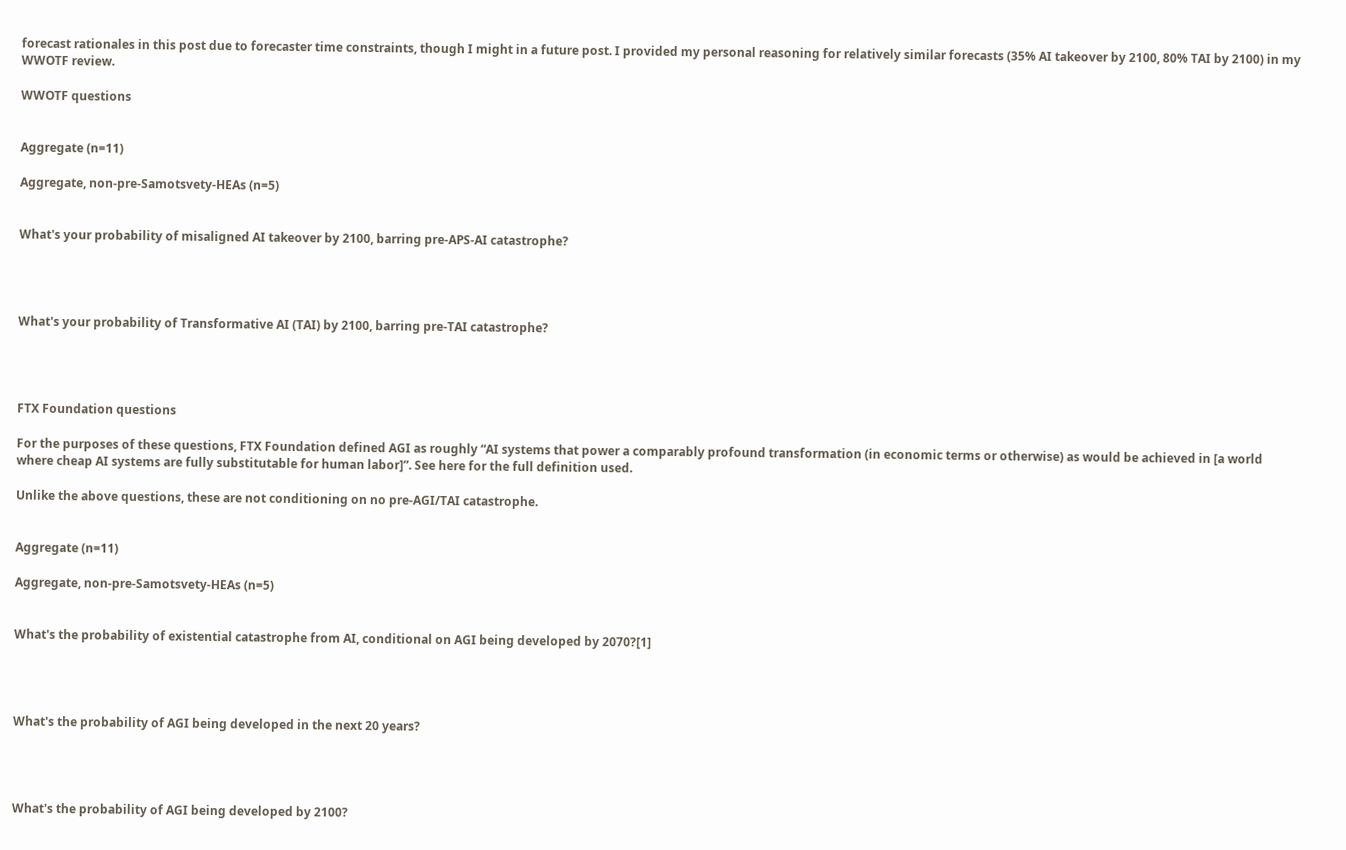forecast rationales in this post due to forecaster time constraints, though I might in a future post. I provided my personal reasoning for relatively similar forecasts (35% AI takeover by 2100, 80% TAI by 2100) in my WWOTF review.

WWOTF questions


Aggregate (n=11)

Aggregate, non-pre-Samotsvety-HEAs (n=5)


What's your probability of misaligned AI takeover by 2100, barring pre-APS-AI catastrophe?




What's your probability of Transformative AI (TAI) by 2100, barring pre-TAI catastrophe?




FTX Foundation questions

For the purposes of these questions, FTX Foundation defined AGI as roughly “AI systems that power a comparably profound transformation (in economic terms or otherwise) as would be achieved in [a world where cheap AI systems are fully substitutable for human labor]”. See here for the full definition used.

Unlike the above questions, these are not conditioning on no pre-AGI/TAI catastrophe.


Aggregate (n=11)

Aggregate, non-pre-Samotsvety-HEAs (n=5)


What's the probability of existential catastrophe from AI, conditional on AGI being developed by 2070?[1]




What's the probability of AGI being developed in the next 20 years?




What's the probability of AGI being developed by 2100?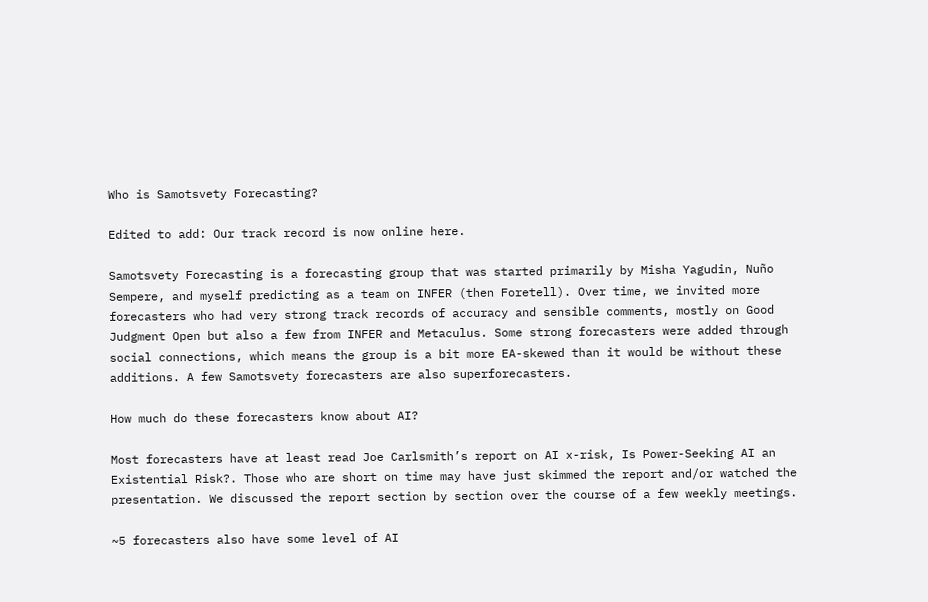Who is Samotsvety Forecasting?

Edited to add: Our track record is now online here.

Samotsvety Forecasting is a forecasting group that was started primarily by Misha Yagudin, Nuño Sempere, and myself predicting as a team on INFER (then Foretell). Over time, we invited more forecasters who had very strong track records of accuracy and sensible comments, mostly on Good Judgment Open but also a few from INFER and Metaculus. Some strong forecasters were added through social connections, which means the group is a bit more EA-skewed than it would be without these additions. A few Samotsvety forecasters are also superforecasters.

How much do these forecasters know about AI?

Most forecasters have at least read Joe Carlsmith’s report on AI x-risk, Is Power-Seeking AI an Existential Risk?. Those who are short on time may have just skimmed the report and/or watched the presentation. We discussed the report section by section over the course of a few weekly meetings.

~5 forecasters also have some level of AI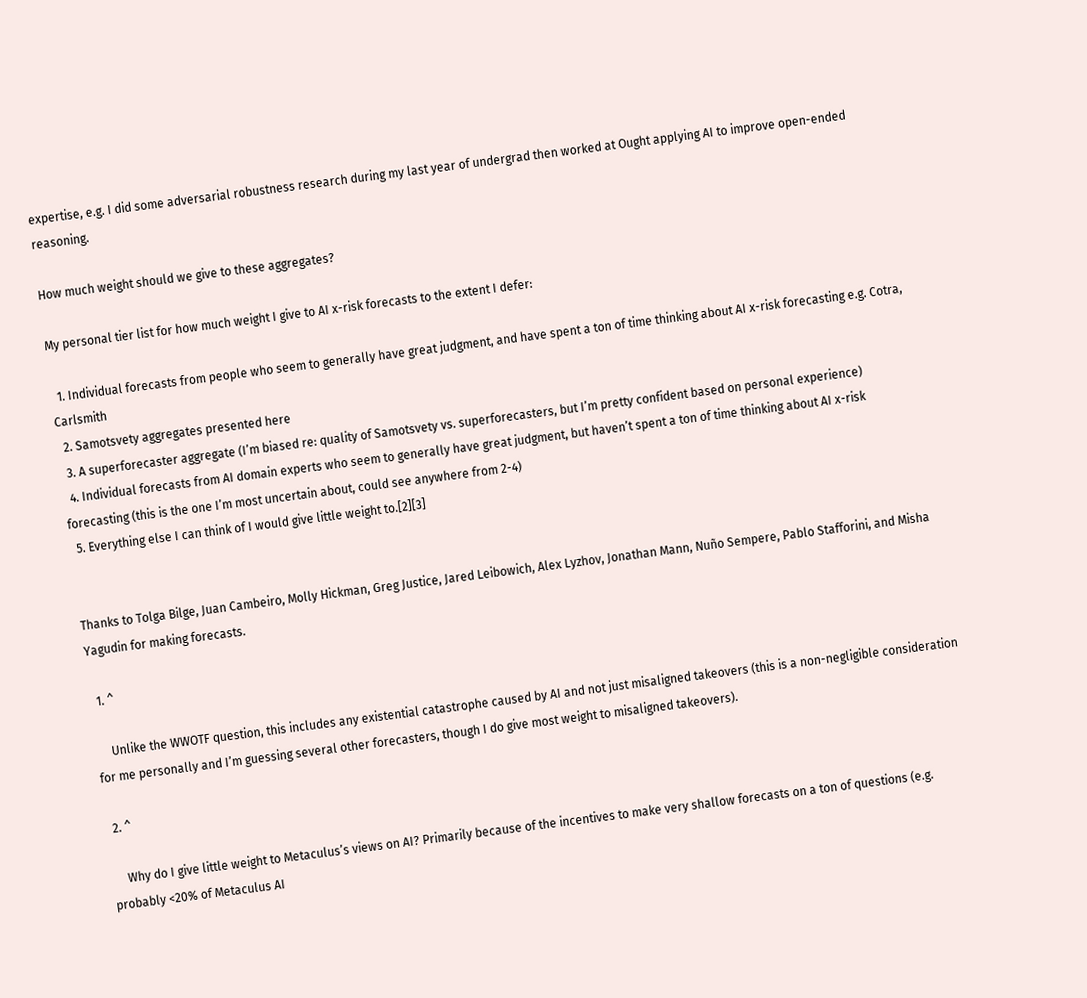expertise, e.g. I did some adversarial robustness research during my last year of undergrad then worked at Ought applying AI to improve open-ended reasoning.

How much weight should we give to these aggregates?

My personal tier list for how much weight I give to AI x-risk forecasts to the extent I defer:

  1. Individual forecasts from people who seem to generally have great judgment, and have spent a ton of time thinking about AI x-risk forecasting e.g. Cotra, Carlsmith
  2. Samotsvety aggregates presented here
  3. A superforecaster aggregate (I’m biased re: quality of Samotsvety vs. superforecasters, but I’m pretty confident based on personal experience)
  4. Individual forecasts from AI domain experts who seem to generally have great judgment, but haven’t spent a ton of time thinking about AI x-risk forecasting (this is the one I’m most uncertain about, could see anywhere from 2-4)
  5. Everything else I can think of I would give little weight to.[2][3]


Thanks to Tolga Bilge, Juan Cambeiro, Molly Hickman, Greg Justice, Jared Leibowich, Alex Lyzhov, Jonathan Mann, Nuño Sempere, Pablo Stafforini, and Misha Yagudin for making forecasts.

  1. ^

     Unlike the WWOTF question, this includes any existential catastrophe caused by AI and not just misaligned takeovers (this is a non-negligible consideration for me personally and I’m guessing several other forecasters, though I do give most weight to misaligned takeovers).

  2. ^

     Why do I give little weight to Metaculus’s views on AI? Primarily because of the incentives to make very shallow forecasts on a ton of questions (e.g. probably <20% of Metaculus AI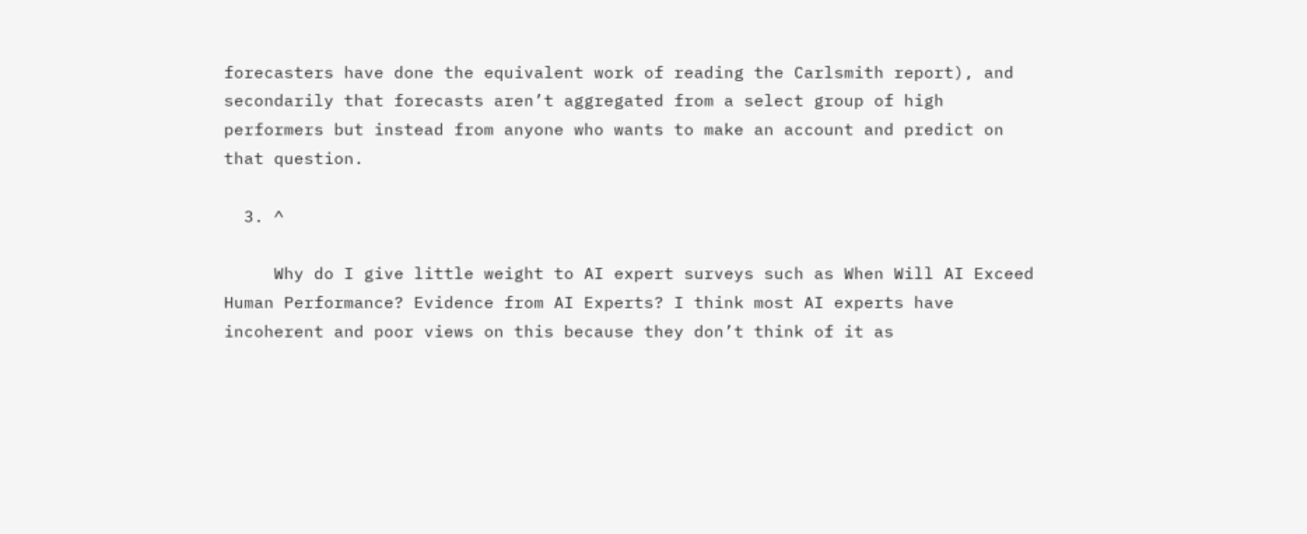forecasters have done the equivalent work of reading the Carlsmith report), and secondarily that forecasts aren’t aggregated from a select group of high performers but instead from anyone who wants to make an account and predict on that question.

  3. ^

     Why do I give little weight to AI expert surveys such as When Will AI Exceed Human Performance? Evidence from AI Experts? I think most AI experts have incoherent and poor views on this because they don’t think of it as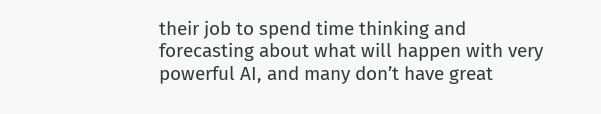their job to spend time thinking and forecasting about what will happen with very powerful AI, and many don’t have great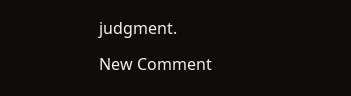judgment.

New Comment